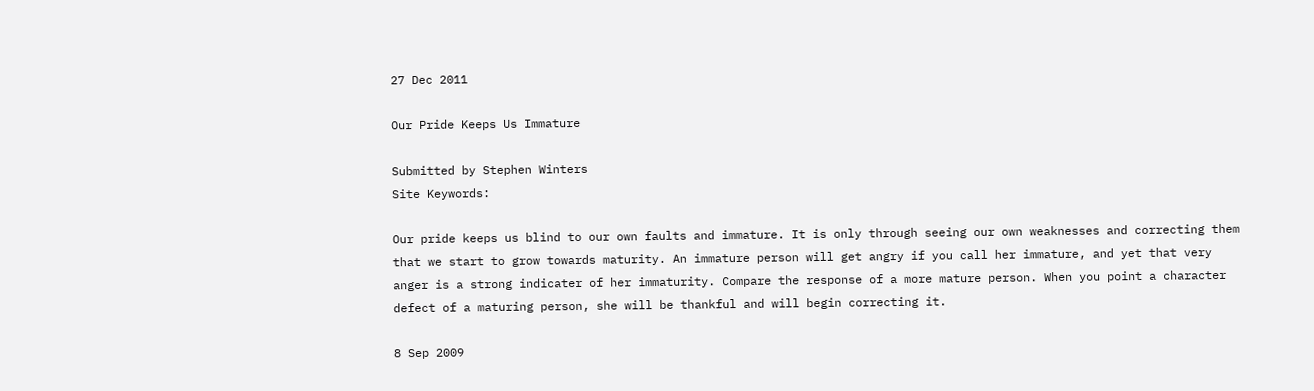27 Dec 2011

Our Pride Keeps Us Immature

Submitted by Stephen Winters
Site Keywords:

Our pride keeps us blind to our own faults and immature. It is only through seeing our own weaknesses and correcting them that we start to grow towards maturity. An immature person will get angry if you call her immature, and yet that very anger is a strong indicater of her immaturity. Compare the response of a more mature person. When you point a character defect of a maturing person, she will be thankful and will begin correcting it.

8 Sep 2009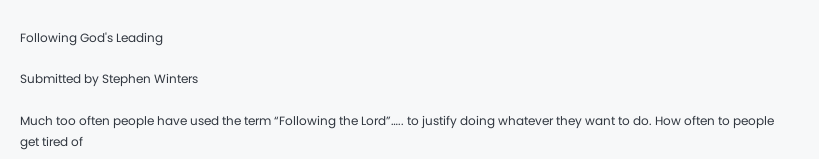Following God's Leading

Submitted by Stephen Winters

Much too often people have used the term “Following the Lord”….. to justify doing whatever they want to do. How often to people get tired of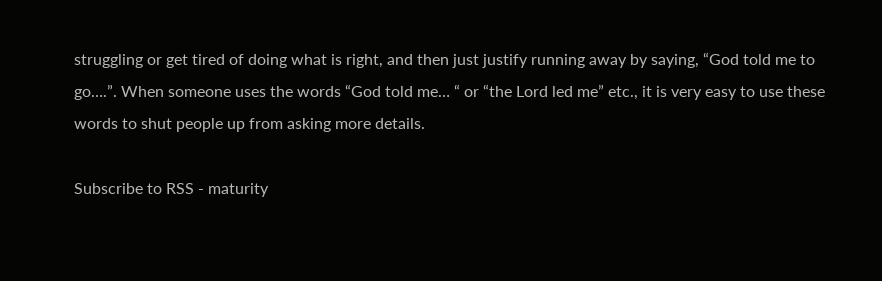struggling or get tired of doing what is right, and then just justify running away by saying, “God told me to go….”. When someone uses the words “God told me… “ or “the Lord led me” etc., it is very easy to use these words to shut people up from asking more details.

Subscribe to RSS - maturity